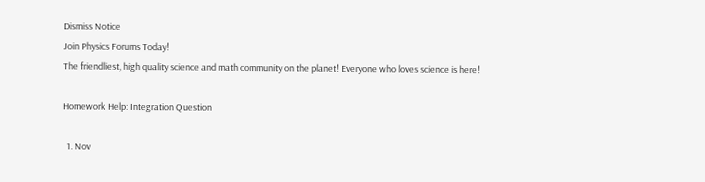Dismiss Notice
Join Physics Forums Today!
The friendliest, high quality science and math community on the planet! Everyone who loves science is here!

Homework Help: Integration Question

  1. Nov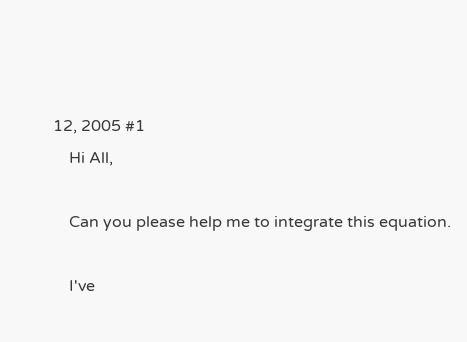12, 2005 #1
    Hi All,

    Can you please help me to integrate this equation.

    I've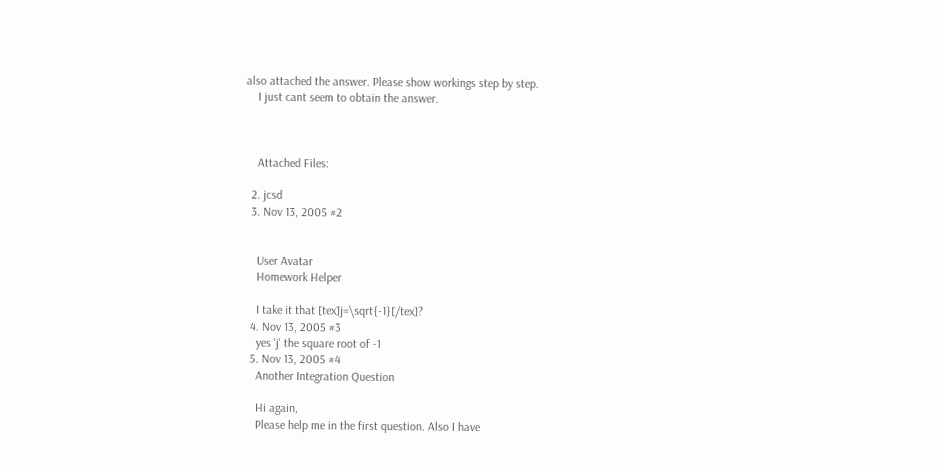also attached the answer. Please show workings step by step.
    I just cant seem to obtain the answer.



    Attached Files:

  2. jcsd
  3. Nov 13, 2005 #2


    User Avatar
    Homework Helper

    I take it that [tex]j=\sqrt{-1}[/tex]?
  4. Nov 13, 2005 #3
    yes 'j' the square root of -1
  5. Nov 13, 2005 #4
    Another Integration Question

    Hi again,
    Please help me in the first question. Also I have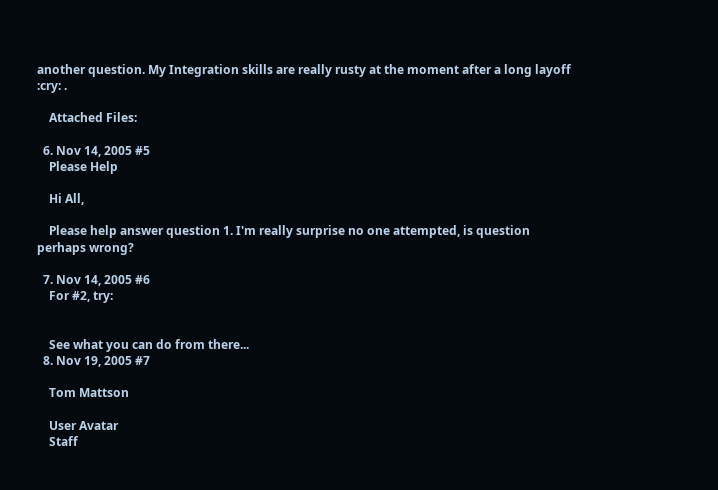another question. My Integration skills are really rusty at the moment after a long layoff :cry: .

    Attached Files:

  6. Nov 14, 2005 #5
    Please Help

    Hi All,

    Please help answer question 1. I'm really surprise no one attempted, is question perhaps wrong?

  7. Nov 14, 2005 #6
    For #2, try:


    See what you can do from there...
  8. Nov 19, 2005 #7

    Tom Mattson

    User Avatar
    Staff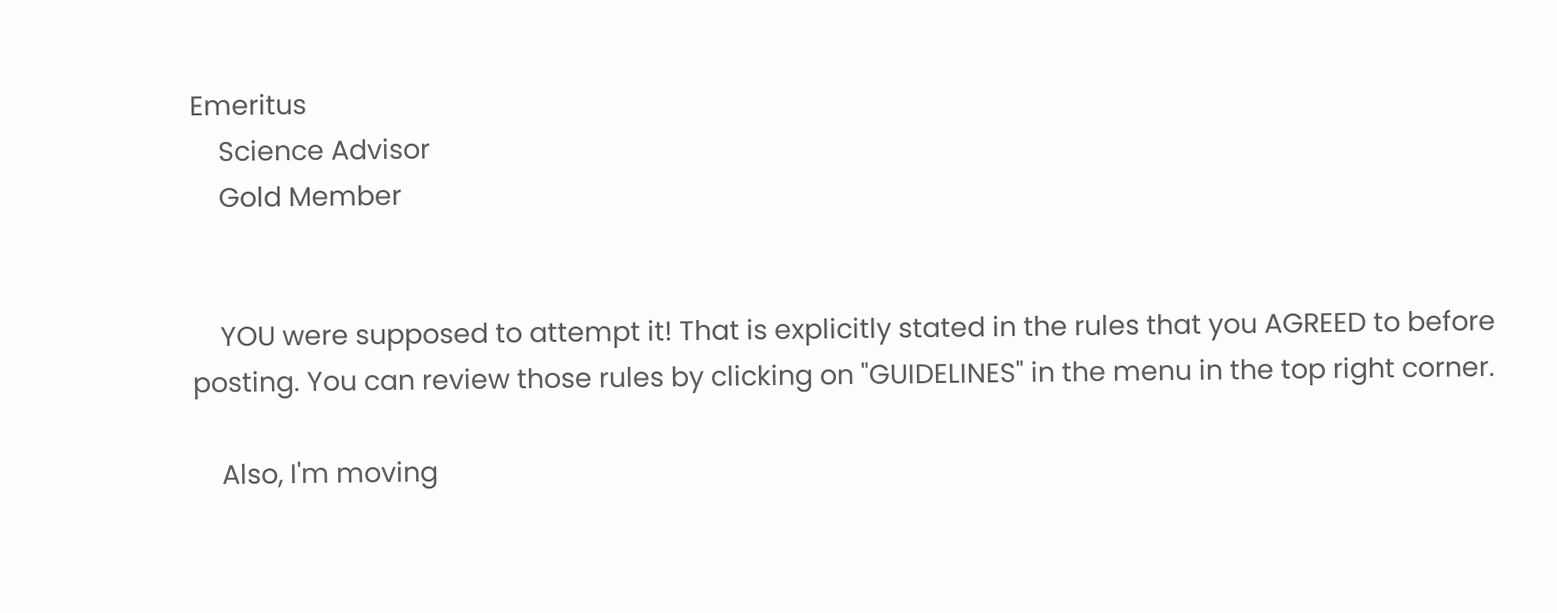Emeritus
    Science Advisor
    Gold Member


    YOU were supposed to attempt it! That is explicitly stated in the rules that you AGREED to before posting. You can review those rules by clicking on "GUIDELINES" in the menu in the top right corner.

    Also, I'm moving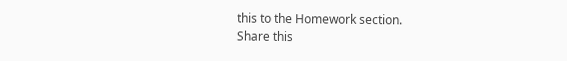this to the Homework section.
Share this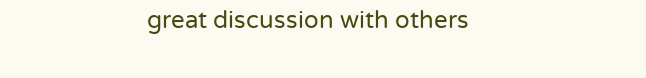great discussion with others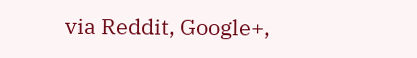via Reddit, Google+,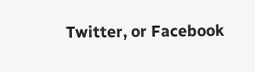Twitter, or Facebook